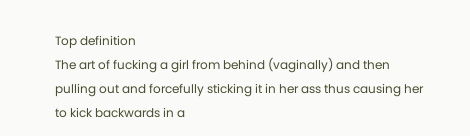Top definition
The art of fucking a girl from behind (vaginally) and then pulling out and forcefully sticking it in her ass thus causing her to kick backwards in a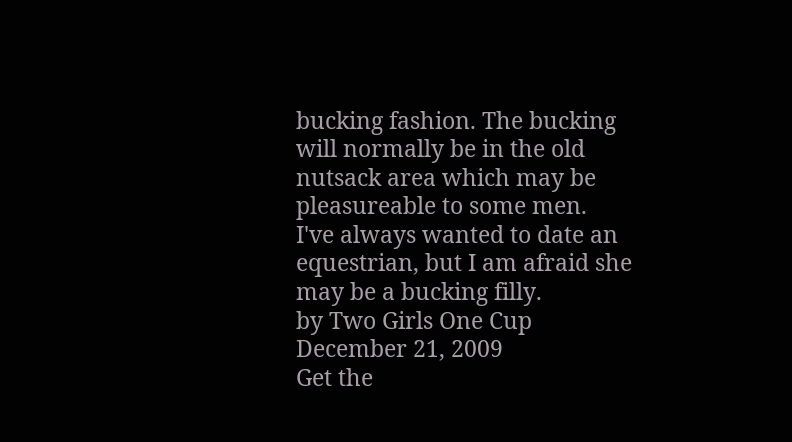bucking fashion. The bucking will normally be in the old nutsack area which may be pleasureable to some men.
I've always wanted to date an equestrian, but I am afraid she may be a bucking filly.
by Two Girls One Cup December 21, 2009
Get the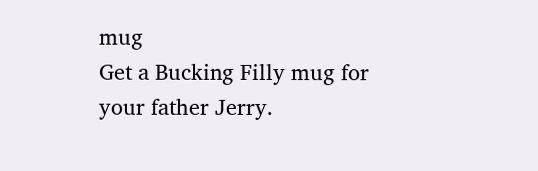mug
Get a Bucking Filly mug for your father Jerry.